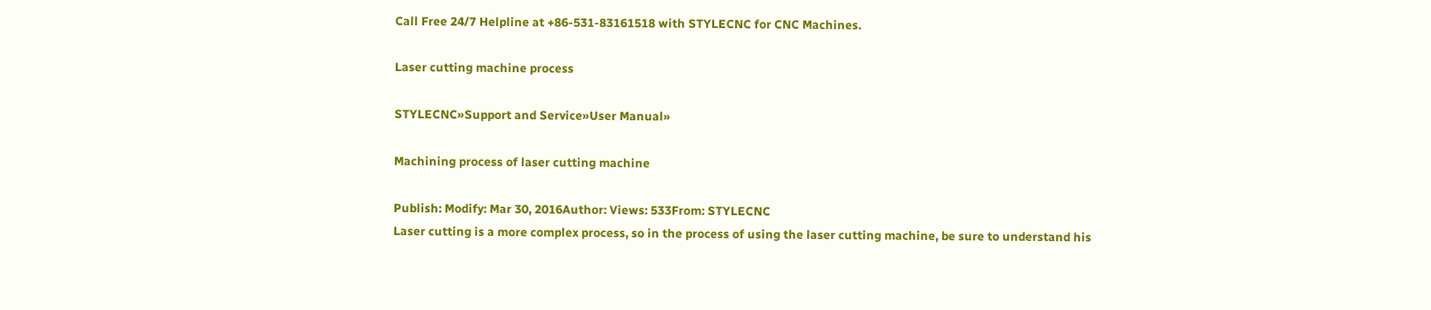Call Free 24/7 Helpline at +86-531-83161518 with STYLECNC for CNC Machines.

Laser cutting machine process

STYLECNC»Support and Service»User Manual»

Machining process of laser cutting machine

Publish: Modify: Mar 30, 2016Author: Views: 533From: STYLECNC
Laser cutting is a more complex process, so in the process of using the laser cutting machine, be sure to understand his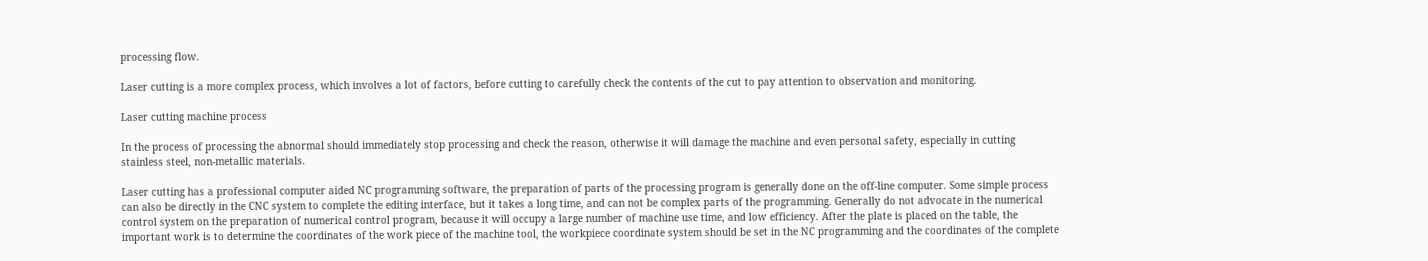processing flow.

Laser cutting is a more complex process, which involves a lot of factors, before cutting to carefully check the contents of the cut to pay attention to observation and monitoring.

Laser cutting machine process

In the process of processing the abnormal should immediately stop processing and check the reason, otherwise it will damage the machine and even personal safety, especially in cutting stainless steel, non-metallic materials.

Laser cutting has a professional computer aided NC programming software, the preparation of parts of the processing program is generally done on the off-line computer. Some simple process can also be directly in the CNC system to complete the editing interface, but it takes a long time, and can not be complex parts of the programming. Generally do not advocate in the numerical control system on the preparation of numerical control program, because it will occupy a large number of machine use time, and low efficiency. After the plate is placed on the table, the important work is to determine the coordinates of the work piece of the machine tool, the workpiece coordinate system should be set in the NC programming and the coordinates of the complete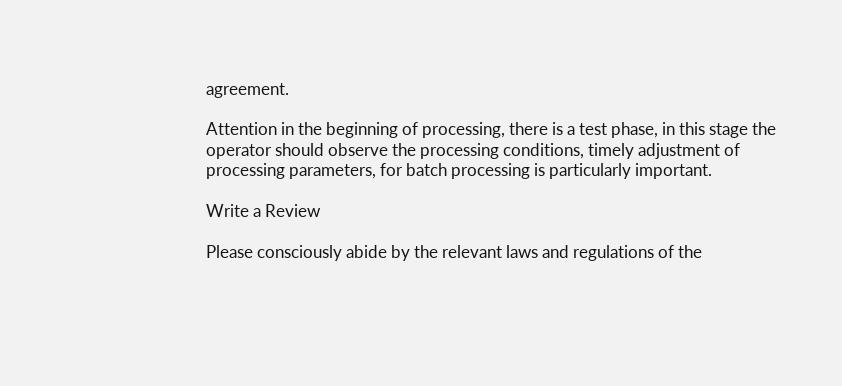agreement.

Attention in the beginning of processing, there is a test phase, in this stage the operator should observe the processing conditions, timely adjustment of processing parameters, for batch processing is particularly important.

Write a Review

Please consciously abide by the relevant laws and regulations of the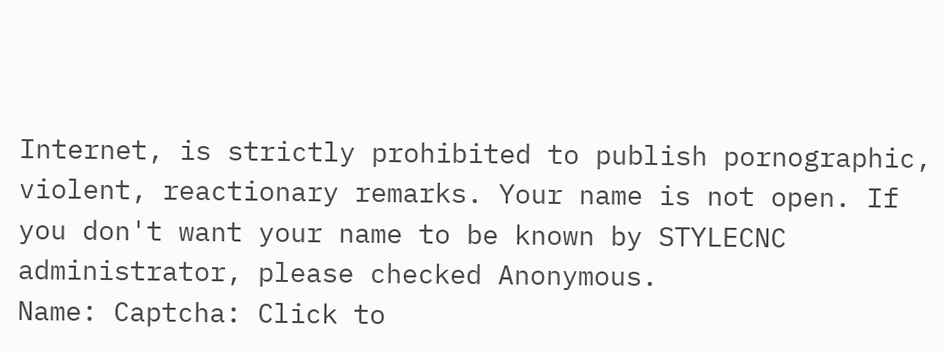Internet, is strictly prohibited to publish pornographic, violent, reactionary remarks. Your name is not open. If you don't want your name to be known by STYLECNC administrator, please checked Anonymous.
Name: Captcha: Click to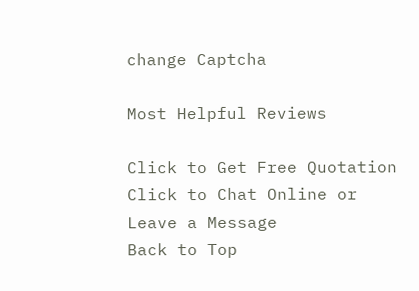change Captcha

Most Helpful Reviews

Click to Get Free Quotation Click to Chat Online or Leave a Message
Back to Top